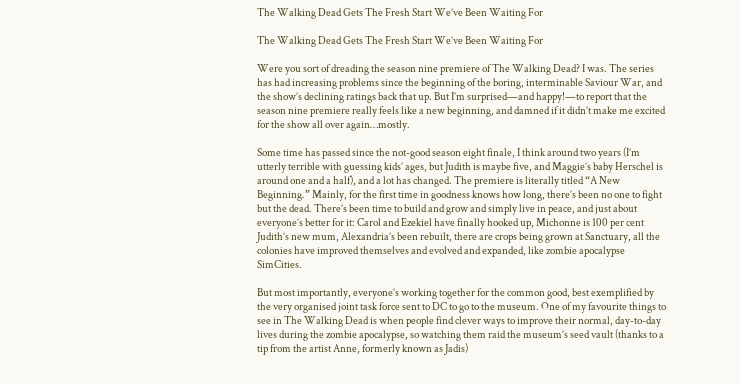The Walking Dead Gets The Fresh Start We’ve Been Waiting For

The Walking Dead Gets The Fresh Start We’ve Been Waiting For

Were you sort of dreading the season nine premiere of The Walking Dead? I was. The series has had increasing problems since the beginning of the boring, interminable Saviour War, and the show’s declining ratings back that up. But I’m surprised—and happy!—to report that the season nine premiere really feels like a new beginning, and damned if it didn’t make me excited for the show all over again…mostly.

Some time has passed since the not-good season eight finale, I think around two years (I’m utterly terrible with guessing kids’ ages, but Judith is maybe five, and Maggie’s baby Herschel is around one and a half), and a lot has changed. The premiere is literally titled “A New Beginning.” Mainly, for the first time in goodness knows how long, there’s been no one to fight but the dead. There’s been time to build and grow and simply live in peace, and just about everyone’s better for it: Carol and Ezekiel have finally hooked up, Michonne is 100 per cent Judith’s new mum, Alexandria’s been rebuilt, there are crops being grown at Sanctuary, all the colonies have improved themselves and evolved and expanded, like zombie apocalypse SimCities.

But most importantly, everyone’s working together for the common good, best exemplified by the very organised joint task force sent to DC to go to the museum. One of my favourite things to see in The Walking Dead is when people find clever ways to improve their normal, day-to-day lives during the zombie apocalypse, so watching them raid the museum’s seed vault (thanks to a tip from the artist Anne, formerly known as Jadis)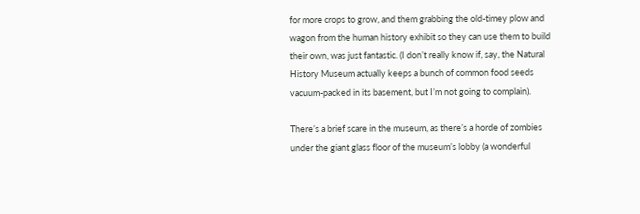for more crops to grow, and them grabbing the old-timey plow and wagon from the human history exhibit so they can use them to build their own, was just fantastic. (I don’t really know if, say, the Natural History Museum actually keeps a bunch of common food seeds vacuum-packed in its basement, but I’m not going to complain).

There’s a brief scare in the museum, as there’s a horde of zombies under the giant glass floor of the museum’s lobby (a wonderful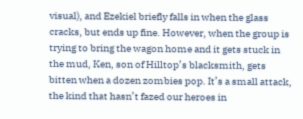visual), and Ezekiel briefly falls in when the glass cracks, but ends up fine. However, when the group is trying to bring the wagon home and it gets stuck in the mud, Ken, son of Hilltop’s blacksmith, gets bitten when a dozen zombies pop. It’s a small attack, the kind that hasn’t fazed our heroes in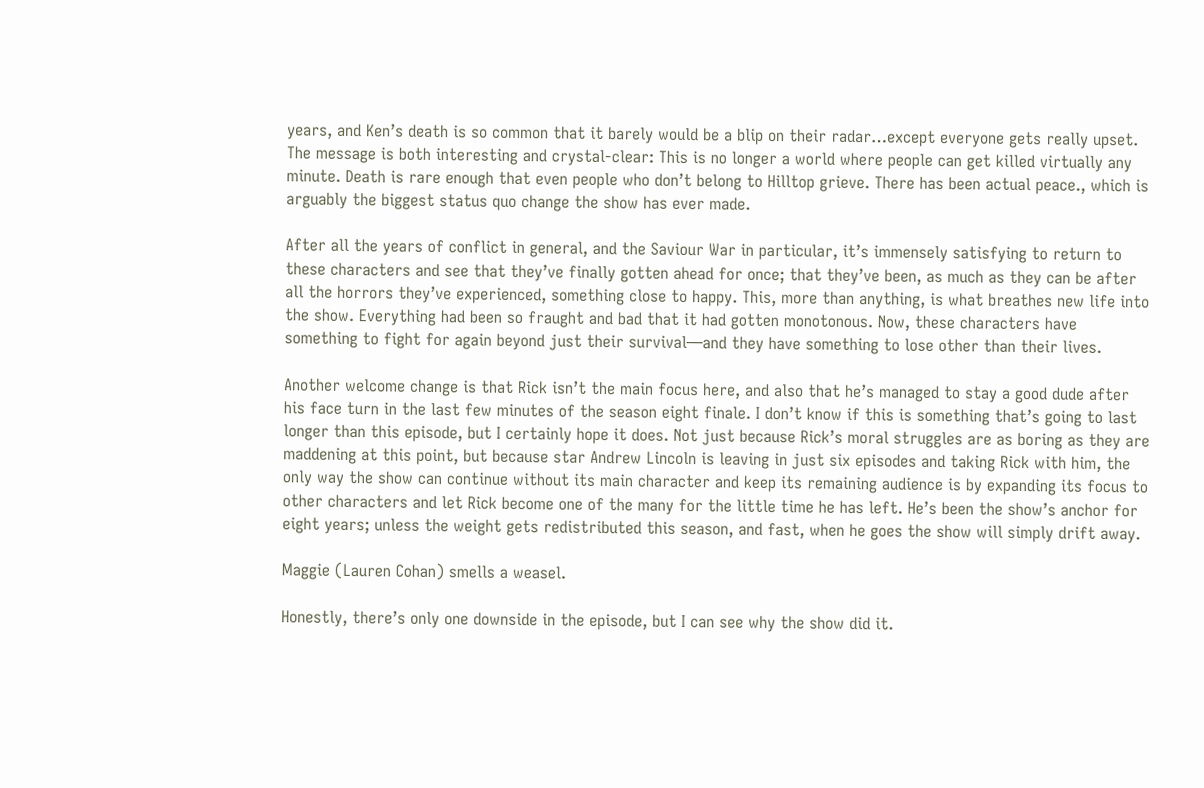years, and Ken’s death is so common that it barely would be a blip on their radar…except everyone gets really upset. The message is both interesting and crystal-clear: This is no longer a world where people can get killed virtually any minute. Death is rare enough that even people who don’t belong to Hilltop grieve. There has been actual peace., which is arguably the biggest status quo change the show has ever made.

After all the years of conflict in general, and the Saviour War in particular, it’s immensely satisfying to return to these characters and see that they’ve finally gotten ahead for once; that they’ve been, as much as they can be after all the horrors they’ve experienced, something close to happy. This, more than anything, is what breathes new life into the show. Everything had been so fraught and bad that it had gotten monotonous. Now, these characters have something to fight for again beyond just their survival—and they have something to lose other than their lives.

Another welcome change is that Rick isn’t the main focus here, and also that he’s managed to stay a good dude after his face turn in the last few minutes of the season eight finale. I don’t know if this is something that’s going to last longer than this episode, but I certainly hope it does. Not just because Rick’s moral struggles are as boring as they are maddening at this point, but because star Andrew Lincoln is leaving in just six episodes and taking Rick with him, the only way the show can continue without its main character and keep its remaining audience is by expanding its focus to other characters and let Rick become one of the many for the little time he has left. He’s been the show’s anchor for eight years; unless the weight gets redistributed this season, and fast, when he goes the show will simply drift away.

Maggie (Lauren Cohan) smells a weasel.

Honestly, there’s only one downside in the episode, but I can see why the show did it.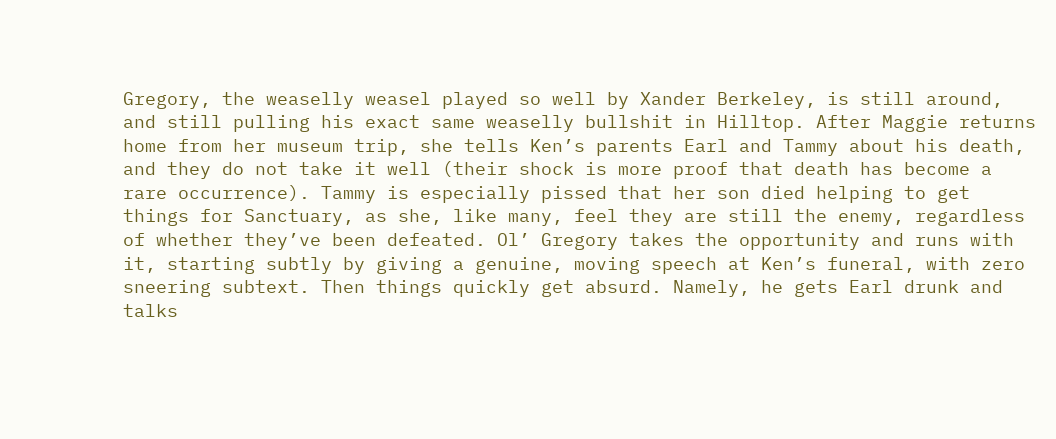Gregory, the weaselly weasel played so well by Xander Berkeley, is still around, and still pulling his exact same weaselly bullshit in Hilltop. After Maggie returns home from her museum trip, she tells Ken’s parents Earl and Tammy about his death, and they do not take it well (their shock is more proof that death has become a rare occurrence). Tammy is especially pissed that her son died helping to get things for Sanctuary, as she, like many, feel they are still the enemy, regardless of whether they’ve been defeated. Ol’ Gregory takes the opportunity and runs with it, starting subtly by giving a genuine, moving speech at Ken’s funeral, with zero sneering subtext. Then things quickly get absurd. Namely, he gets Earl drunk and talks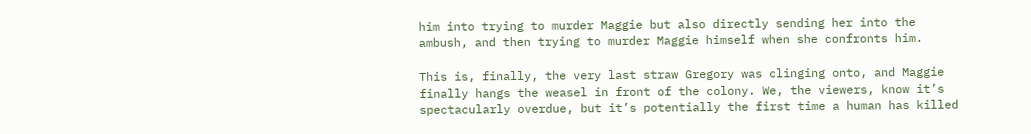him into trying to murder Maggie but also directly sending her into the ambush, and then trying to murder Maggie himself when she confronts him.

This is, finally, the very last straw Gregory was clinging onto, and Maggie finally hangs the weasel in front of the colony. We, the viewers, know it’s spectacularly overdue, but it’s potentially the first time a human has killed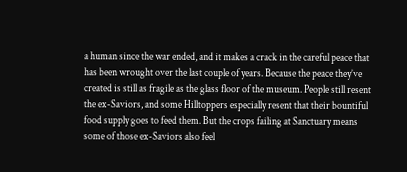a human since the war ended, and it makes a crack in the careful peace that has been wrought over the last couple of years. Because the peace they’ve created is still as fragile as the glass floor of the museum. People still resent the ex-Saviors, and some Hilltoppers especially resent that their bountiful food supply goes to feed them. But the crops failing at Sanctuary means some of those ex-Saviors also feel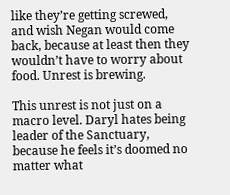like they’re getting screwed, and wish Negan would come back, because at least then they wouldn’t have to worry about food. Unrest is brewing.

This unrest is not just on a macro level. Daryl hates being leader of the Sanctuary, because he feels it’s doomed no matter what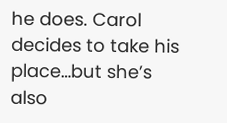he does. Carol decides to take his place…but she’s also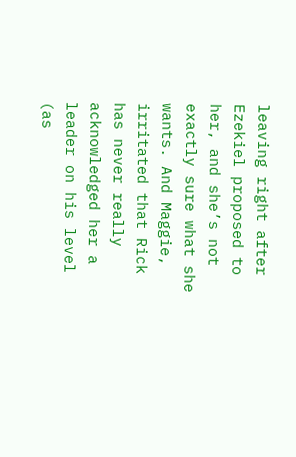leaving right after Ezekiel proposed to her, and she’s not exactly sure what she wants. And Maggie, irritated that Rick has never really acknowledged her a leader on his level (as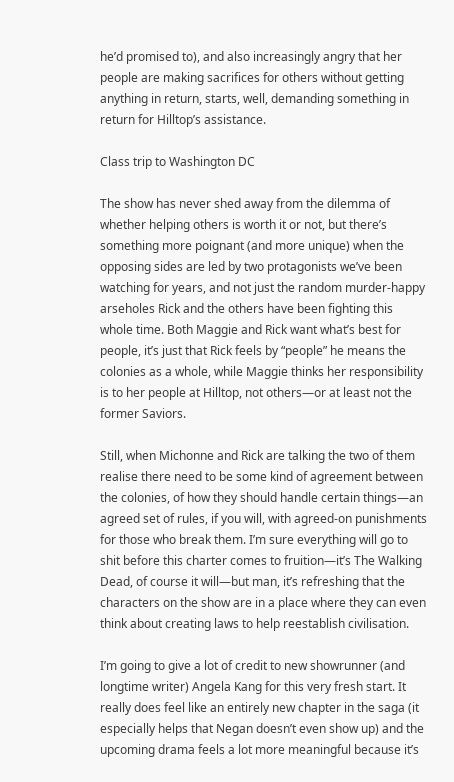he’d promised to), and also increasingly angry that her people are making sacrifices for others without getting anything in return, starts, well, demanding something in return for Hilltop’s assistance.

Class trip to Washington DC

The show has never shed away from the dilemma of whether helping others is worth it or not, but there’s something more poignant (and more unique) when the opposing sides are led by two protagonists we’ve been watching for years, and not just the random murder-happy arseholes Rick and the others have been fighting this whole time. Both Maggie and Rick want what’s best for people, it’s just that Rick feels by “people” he means the colonies as a whole, while Maggie thinks her responsibility is to her people at Hilltop, not others—or at least not the former Saviors.

Still, when Michonne and Rick are talking the two of them realise there need to be some kind of agreement between the colonies, of how they should handle certain things—an agreed set of rules, if you will, with agreed-on punishments for those who break them. I’m sure everything will go to shit before this charter comes to fruition—it’s The Walking Dead, of course it will—but man, it’s refreshing that the characters on the show are in a place where they can even think about creating laws to help reestablish civilisation.

I’m going to give a lot of credit to new showrunner (and longtime writer) Angela Kang for this very fresh start. It really does feel like an entirely new chapter in the saga (it especially helps that Negan doesn’t even show up) and the upcoming drama feels a lot more meaningful because it’s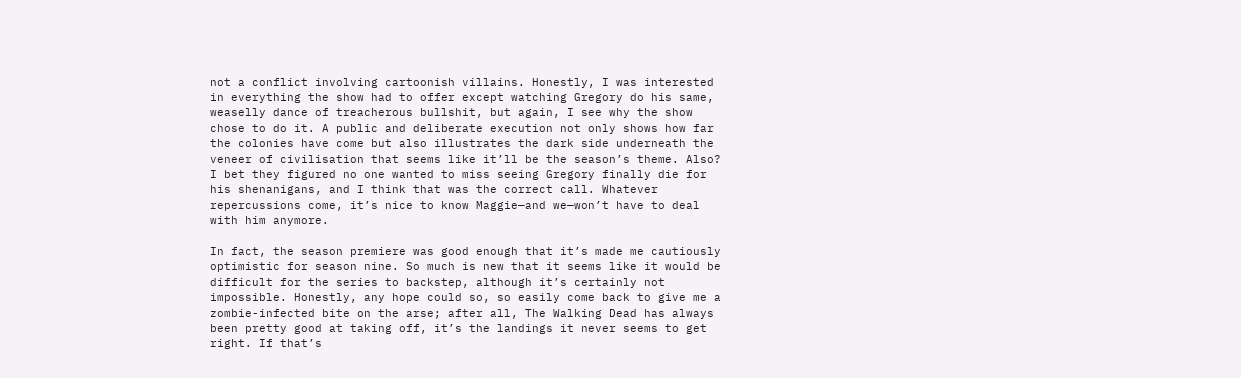not a conflict involving cartoonish villains. Honestly, I was interested in everything the show had to offer except watching Gregory do his same, weaselly dance of treacherous bullshit, but again, I see why the show chose to do it. A public and deliberate execution not only shows how far the colonies have come but also illustrates the dark side underneath the veneer of civilisation that seems like it’ll be the season’s theme. Also? I bet they figured no one wanted to miss seeing Gregory finally die for his shenanigans, and I think that was the correct call. Whatever repercussions come, it’s nice to know Maggie—and we—won’t have to deal with him anymore.

In fact, the season premiere was good enough that it’s made me cautiously optimistic for season nine. So much is new that it seems like it would be difficult for the series to backstep, although it’s certainly not impossible. Honestly, any hope could so, so easily come back to give me a zombie-infected bite on the arse; after all, The Walking Dead has always been pretty good at taking off, it’s the landings it never seems to get right. If that’s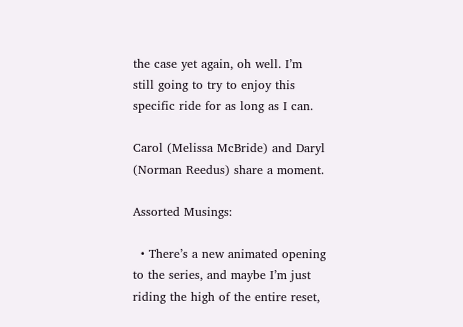the case yet again, oh well. I’m still going to try to enjoy this specific ride for as long as I can.

Carol (Melissa McBride) and Daryl (Norman Reedus) share a moment.

Assorted Musings:

  • There’s a new animated opening to the series, and maybe I’m just riding the high of the entire reset,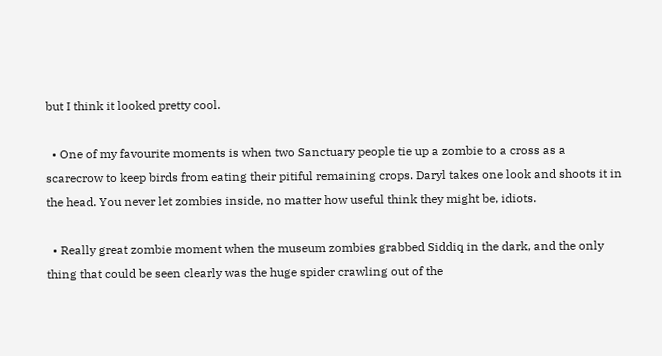but I think it looked pretty cool.

  • One of my favourite moments is when two Sanctuary people tie up a zombie to a cross as a scarecrow to keep birds from eating their pitiful remaining crops. Daryl takes one look and shoots it in the head. You never let zombies inside, no matter how useful think they might be, idiots.

  • Really great zombie moment when the museum zombies grabbed Siddiq in the dark, and the only thing that could be seen clearly was the huge spider crawling out of the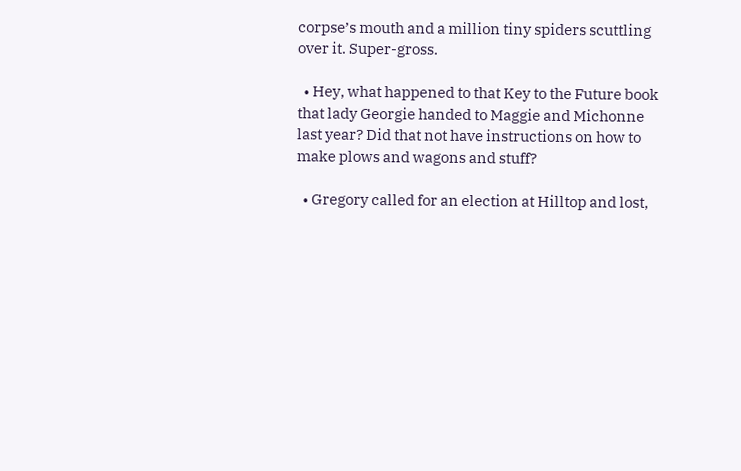corpse’s mouth and a million tiny spiders scuttling over it. Super-gross.

  • Hey, what happened to that Key to the Future book that lady Georgie handed to Maggie and Michonne last year? Did that not have instructions on how to make plows and wagons and stuff?

  • Gregory called for an election at Hilltop and lost,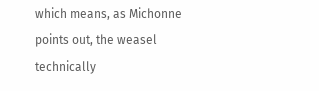which means, as Michonne points out, the weasel technically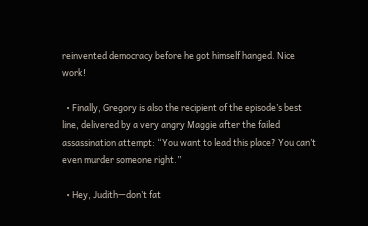reinvented democracy before he got himself hanged. Nice work!

  • Finally, Gregory is also the recipient of the episode’s best line, delivered by a very angry Maggie after the failed assassination attempt: “You want to lead this place? You can’t even murder someone right.”

  • Hey, Judith—don’t fat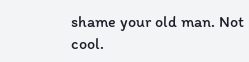shame your old man. Not cool.